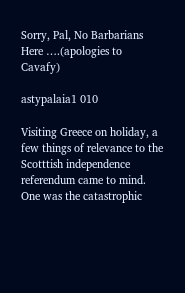Sorry, Pal, No Barbarians Here ….(apologies to Cavafy)

astypalaia1 010

Visiting Greece on holiday, a few things of relevance to the Scotttish independence referendum came to mind. One was the catastrophic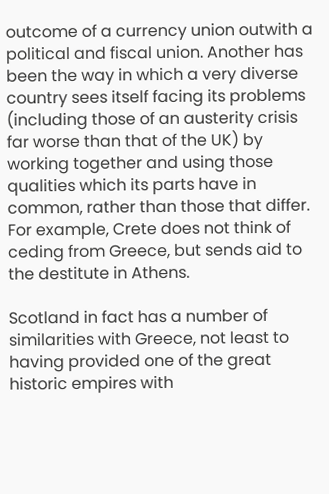outcome of a currency union outwith a political and fiscal union. Another has been the way in which a very diverse country sees itself facing its problems (including those of an austerity crisis far worse than that of the UK) by working together and using those qualities which its parts have in common, rather than those that differ. For example, Crete does not think of ceding from Greece, but sends aid to the destitute in Athens.

Scotland in fact has a number of similarities with Greece, not least to having provided one of the great historic empires with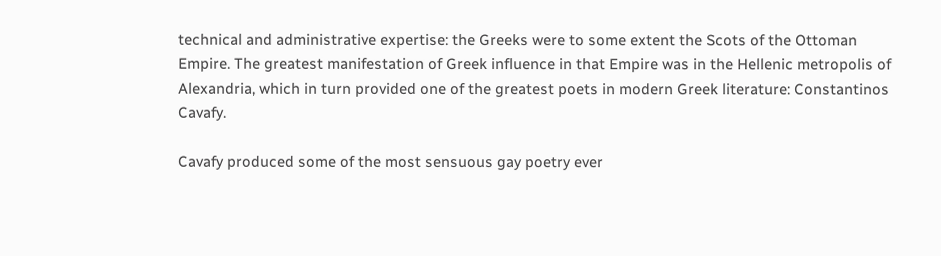technical and administrative expertise: the Greeks were to some extent the Scots of the Ottoman Empire. The greatest manifestation of Greek influence in that Empire was in the Hellenic metropolis of Alexandria, which in turn provided one of the greatest poets in modern Greek literature: Constantinos Cavafy.

Cavafy produced some of the most sensuous gay poetry ever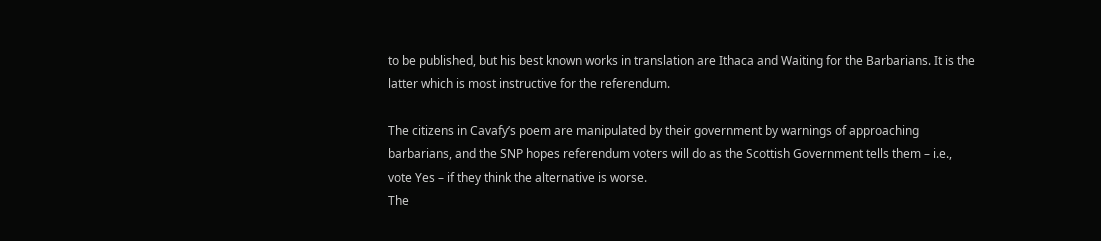to be published, but his best known works in translation are Ithaca and Waiting for the Barbarians. It is the latter which is most instructive for the referendum.

The citizens in Cavafy’s poem are manipulated by their government by warnings of approaching barbarians, and the SNP hopes referendum voters will do as the Scottish Government tells them – i.e., vote Yes – if they think the alternative is worse.
The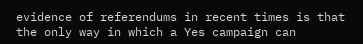evidence of referendums in recent times is that the only way in which a Yes campaign can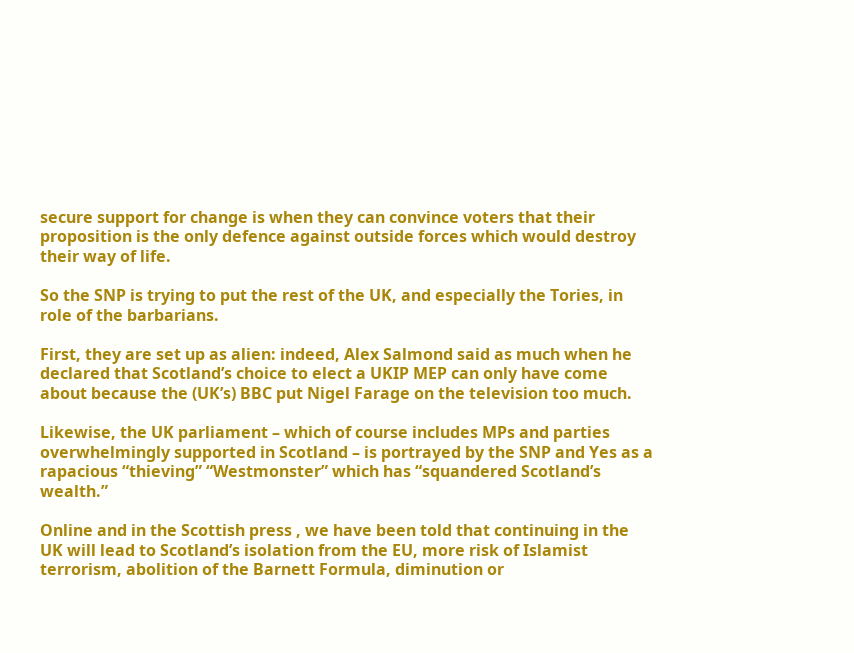secure support for change is when they can convince voters that their proposition is the only defence against outside forces which would destroy their way of life.

So the SNP is trying to put the rest of the UK, and especially the Tories, in role of the barbarians.

First, they are set up as alien: indeed, Alex Salmond said as much when he declared that Scotland’s choice to elect a UKIP MEP can only have come about because the (UK’s) BBC put Nigel Farage on the television too much.

Likewise, the UK parliament – which of course includes MPs and parties overwhelmingly supported in Scotland – is portrayed by the SNP and Yes as a rapacious “thieving” “Westmonster” which has “squandered Scotland’s wealth.”

Online and in the Scottish press , we have been told that continuing in the UK will lead to Scotland’s isolation from the EU, more risk of Islamist terrorism, abolition of the Barnett Formula, diminution or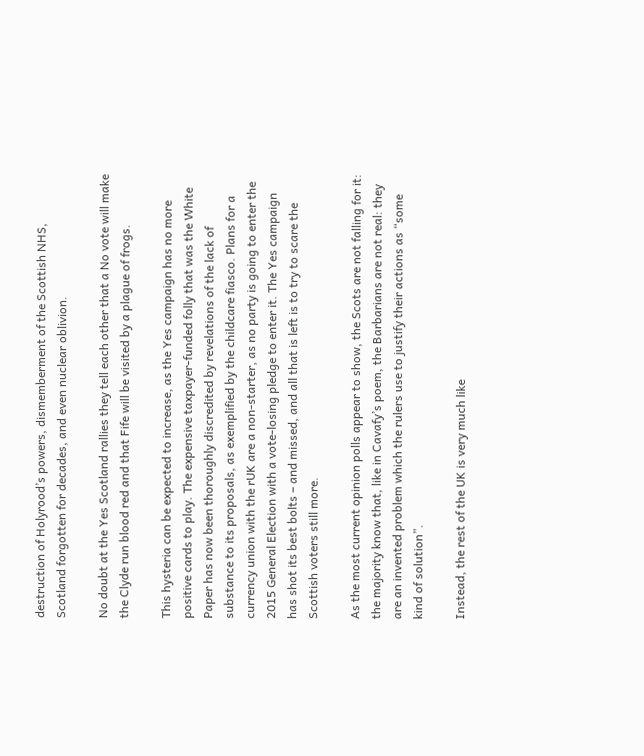destruction of Holyrood’s powers, dismemberment of the Scottish NHS, Scotland forgotten for decades, and even nuclear oblivion.

No doubt at the Yes Scotland rallies they tell each other that a No vote will make the Clyde run blood red and that Fife will be visited by a plague of frogs.

This hysteria can be expected to increase, as the Yes campaign has no more positive cards to play. The expensive taxpayer-funded folly that was the White Paper has now been thoroughly discredited by revelations of the lack of substance to its proposals, as exemplified by the childcare fiasco. Plans for a currency union with the rUK are a non-starter, as no party is going to enter the 2015 General Election with a vote-losing pledge to enter it. The Yes campaign has shot its best bolts – and missed, and all that is left is to try to scare the Scottish voters still more.

As the most current opinion polls appear to show, the Scots are not falling for it: the majority know that, like in Cavafy’s poem, the Barbarians are not real: they are an invented problem which the rulers use to justify their actions as “some kind of solution”.

Instead, the rest of the UK is very much like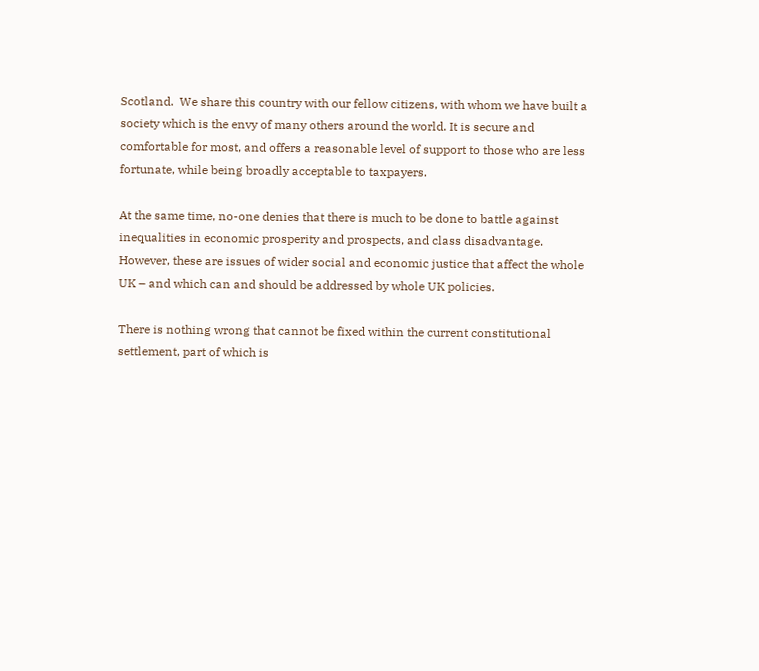Scotland.  We share this country with our fellow citizens, with whom we have built a society which is the envy of many others around the world. It is secure and comfortable for most, and offers a reasonable level of support to those who are less fortunate, while being broadly acceptable to taxpayers.

At the same time, no-one denies that there is much to be done to battle against inequalities in economic prosperity and prospects, and class disadvantage. However, these are issues of wider social and economic justice that affect the whole UK – and which can and should be addressed by whole UK policies.

There is nothing wrong that cannot be fixed within the current constitutional settlement, part of which is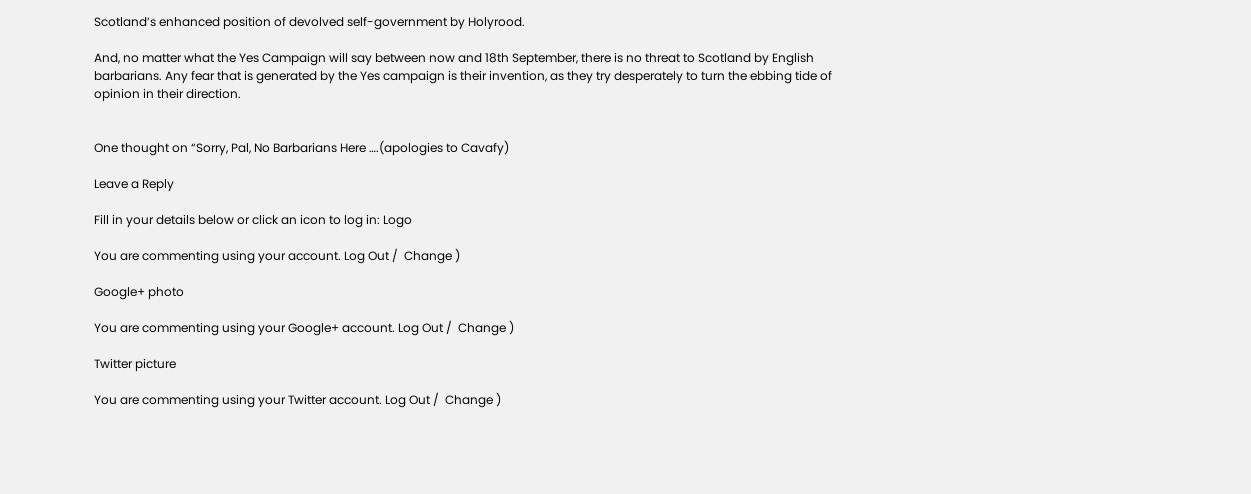Scotland’s enhanced position of devolved self-government by Holyrood.

And, no matter what the Yes Campaign will say between now and 18th September, there is no threat to Scotland by English barbarians. Any fear that is generated by the Yes campaign is their invention, as they try desperately to turn the ebbing tide of opinion in their direction.


One thought on “Sorry, Pal, No Barbarians Here ….(apologies to Cavafy)

Leave a Reply

Fill in your details below or click an icon to log in: Logo

You are commenting using your account. Log Out /  Change )

Google+ photo

You are commenting using your Google+ account. Log Out /  Change )

Twitter picture

You are commenting using your Twitter account. Log Out /  Change )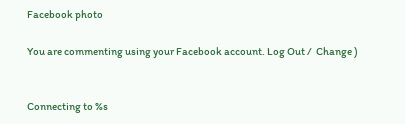Facebook photo

You are commenting using your Facebook account. Log Out /  Change )


Connecting to %s